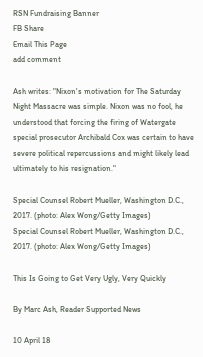RSN Fundraising Banner
FB Share
Email This Page
add comment

Ash writes: "Nixon's motivation for The Saturday Night Massacre was simple. Nixon was no fool, he understood that forcing the firing of Watergate special prosecutor Archibald Cox was certain to have severe political repercussions and might likely lead ultimately to his resignation."

Special Counsel Robert Mueller, Washington D.C., 2017. (photo: Alex Wong/Getty Images)
Special Counsel Robert Mueller, Washington D.C., 2017. (photo: Alex Wong/Getty Images)

This Is Going to Get Very Ugly, Very Quickly

By Marc Ash, Reader Supported News

10 April 18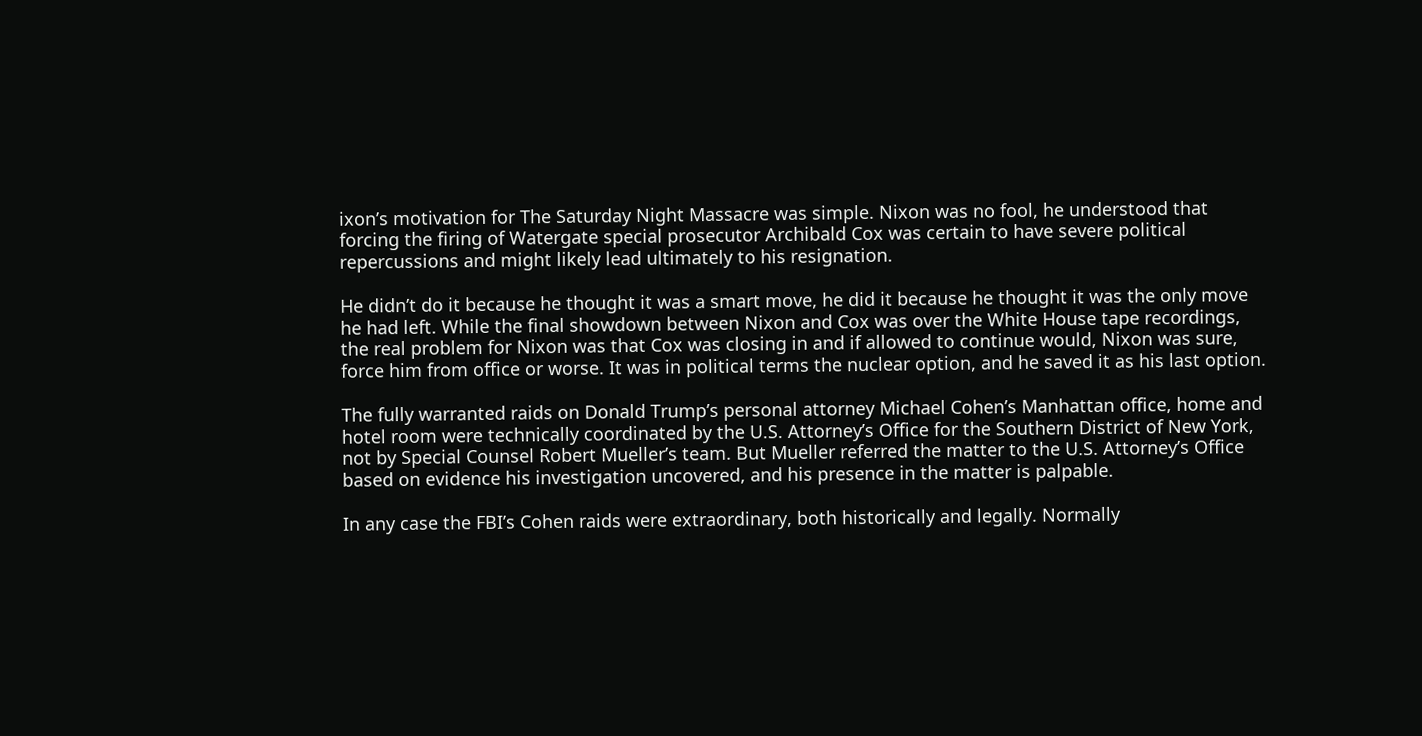ixon’s motivation for The Saturday Night Massacre was simple. Nixon was no fool, he understood that forcing the firing of Watergate special prosecutor Archibald Cox was certain to have severe political repercussions and might likely lead ultimately to his resignation.

He didn’t do it because he thought it was a smart move, he did it because he thought it was the only move he had left. While the final showdown between Nixon and Cox was over the White House tape recordings, the real problem for Nixon was that Cox was closing in and if allowed to continue would, Nixon was sure, force him from office or worse. It was in political terms the nuclear option, and he saved it as his last option.

The fully warranted raids on Donald Trump’s personal attorney Michael Cohen’s Manhattan office, home and hotel room were technically coordinated by the U.S. Attorney’s Office for the Southern District of New York, not by Special Counsel Robert Mueller’s team. But Mueller referred the matter to the U.S. Attorney’s Office based on evidence his investigation uncovered, and his presence in the matter is palpable.

In any case the FBI’s Cohen raids were extraordinary, both historically and legally. Normally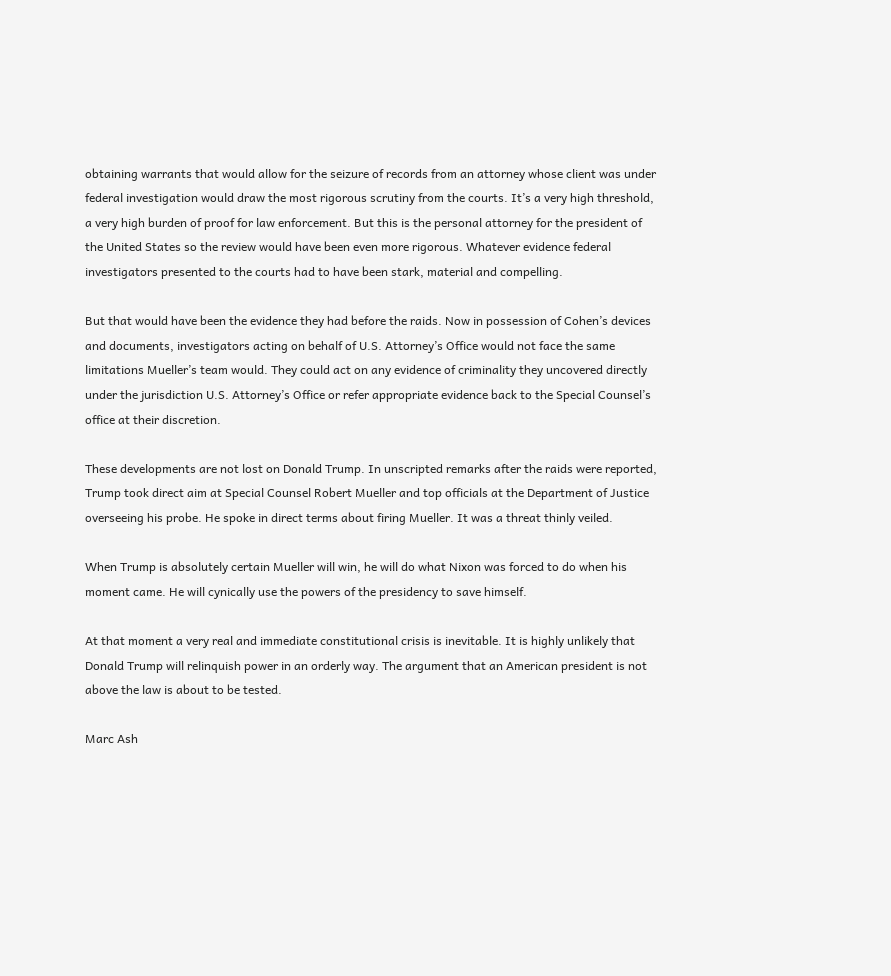obtaining warrants that would allow for the seizure of records from an attorney whose client was under federal investigation would draw the most rigorous scrutiny from the courts. It’s a very high threshold, a very high burden of proof for law enforcement. But this is the personal attorney for the president of the United States so the review would have been even more rigorous. Whatever evidence federal investigators presented to the courts had to have been stark, material and compelling.

But that would have been the evidence they had before the raids. Now in possession of Cohen’s devices and documents, investigators acting on behalf of U.S. Attorney’s Office would not face the same limitations Mueller’s team would. They could act on any evidence of criminality they uncovered directly under the jurisdiction U.S. Attorney’s Office or refer appropriate evidence back to the Special Counsel’s office at their discretion.

These developments are not lost on Donald Trump. In unscripted remarks after the raids were reported, Trump took direct aim at Special Counsel Robert Mueller and top officials at the Department of Justice overseeing his probe. He spoke in direct terms about firing Mueller. It was a threat thinly veiled.

When Trump is absolutely certain Mueller will win, he will do what Nixon was forced to do when his moment came. He will cynically use the powers of the presidency to save himself.

At that moment a very real and immediate constitutional crisis is inevitable. It is highly unlikely that Donald Trump will relinquish power in an orderly way. The argument that an American president is not above the law is about to be tested.

Marc Ash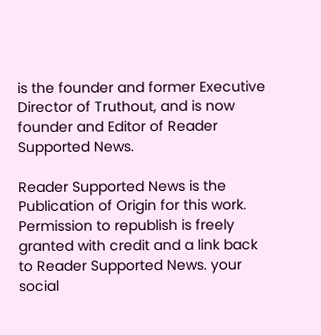is the founder and former Executive Director of Truthout, and is now founder and Editor of Reader Supported News.

Reader Supported News is the Publication of Origin for this work. Permission to republish is freely granted with credit and a link back to Reader Supported News. your social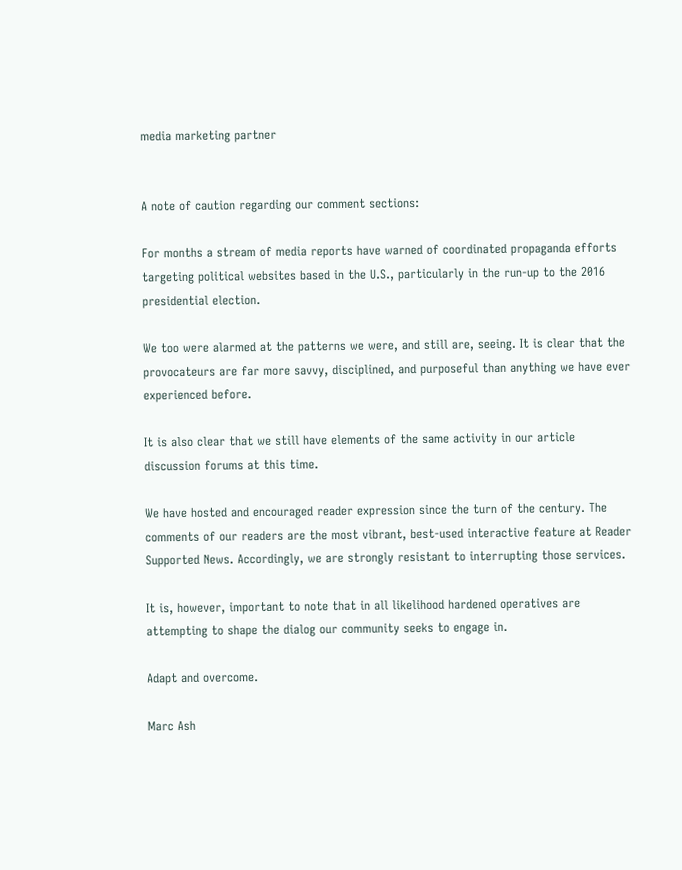media marketing partner


A note of caution regarding our comment sections:

For months a stream of media reports have warned of coordinated propaganda efforts targeting political websites based in the U.S., particularly in the run-up to the 2016 presidential election.

We too were alarmed at the patterns we were, and still are, seeing. It is clear that the provocateurs are far more savvy, disciplined, and purposeful than anything we have ever experienced before.

It is also clear that we still have elements of the same activity in our article discussion forums at this time.

We have hosted and encouraged reader expression since the turn of the century. The comments of our readers are the most vibrant, best-used interactive feature at Reader Supported News. Accordingly, we are strongly resistant to interrupting those services.

It is, however, important to note that in all likelihood hardened operatives are attempting to shape the dialog our community seeks to engage in.

Adapt and overcome.

Marc Ash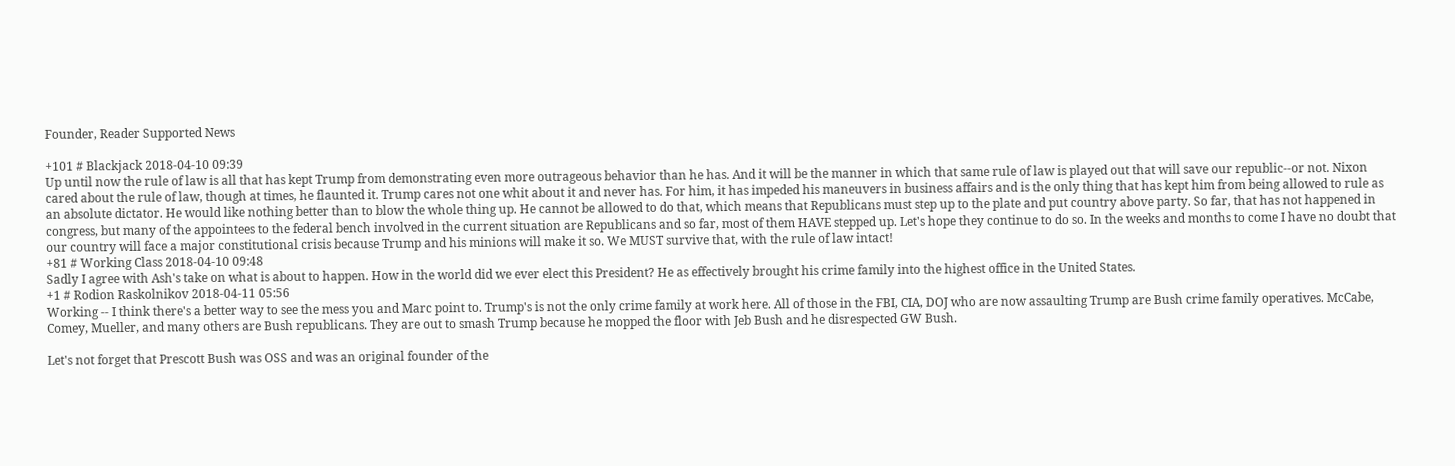Founder, Reader Supported News

+101 # Blackjack 2018-04-10 09:39
Up until now the rule of law is all that has kept Trump from demonstrating even more outrageous behavior than he has. And it will be the manner in which that same rule of law is played out that will save our republic--or not. Nixon cared about the rule of law, though at times, he flaunted it. Trump cares not one whit about it and never has. For him, it has impeded his maneuvers in business affairs and is the only thing that has kept him from being allowed to rule as an absolute dictator. He would like nothing better than to blow the whole thing up. He cannot be allowed to do that, which means that Republicans must step up to the plate and put country above party. So far, that has not happened in congress, but many of the appointees to the federal bench involved in the current situation are Republicans and so far, most of them HAVE stepped up. Let's hope they continue to do so. In the weeks and months to come I have no doubt that our country will face a major constitutional crisis because Trump and his minions will make it so. We MUST survive that, with the rule of law intact!
+81 # Working Class 2018-04-10 09:48
Sadly I agree with Ash's take on what is about to happen. How in the world did we ever elect this President? He as effectively brought his crime family into the highest office in the United States.
+1 # Rodion Raskolnikov 2018-04-11 05:56
Working -- I think there's a better way to see the mess you and Marc point to. Trump's is not the only crime family at work here. All of those in the FBI, CIA, DOJ who are now assaulting Trump are Bush crime family operatives. McCabe, Comey, Mueller, and many others are Bush republicans. They are out to smash Trump because he mopped the floor with Jeb Bush and he disrespected GW Bush.

Let's not forget that Prescott Bush was OSS and was an original founder of the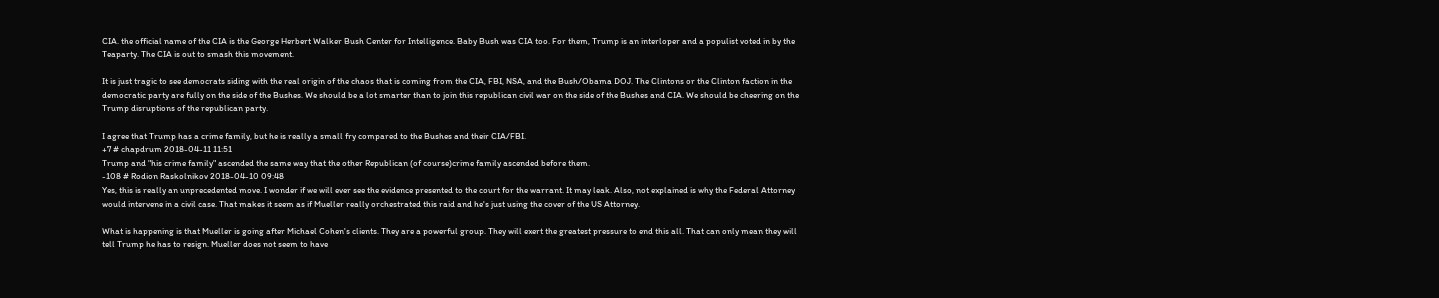CIA. the official name of the CIA is the George Herbert Walker Bush Center for Intelligence. Baby Bush was CIA too. For them, Trump is an interloper and a populist voted in by the Teaparty. The CIA is out to smash this movement.

It is just tragic to see democrats siding with the real origin of the chaos that is coming from the CIA, FBI, NSA, and the Bush/Obama DOJ. The Clintons or the Clinton faction in the democratic party are fully on the side of the Bushes. We should be a lot smarter than to join this republican civil war on the side of the Bushes and CIA. We should be cheering on the Trump disruptions of the republican party.

I agree that Trump has a crime family, but he is really a small fry compared to the Bushes and their CIA/FBI.
+7 # chapdrum 2018-04-11 11:51
Trump and "his crime family" ascended the same way that the other Republican (of course)crime family ascended before them.
-108 # Rodion Raskolnikov 2018-04-10 09:48
Yes, this is really an unprecedented move. I wonder if we will ever see the evidence presented to the court for the warrant. It may leak. Also, not explained is why the Federal Attorney would intervene in a civil case. That makes it seem as if Mueller really orchestrated this raid and he's just using the cover of the US Attorney.

What is happening is that Mueller is going after Michael Cohen's clients. They are a powerful group. They will exert the greatest pressure to end this all. That can only mean they will tell Trump he has to resign. Mueller does not seem to have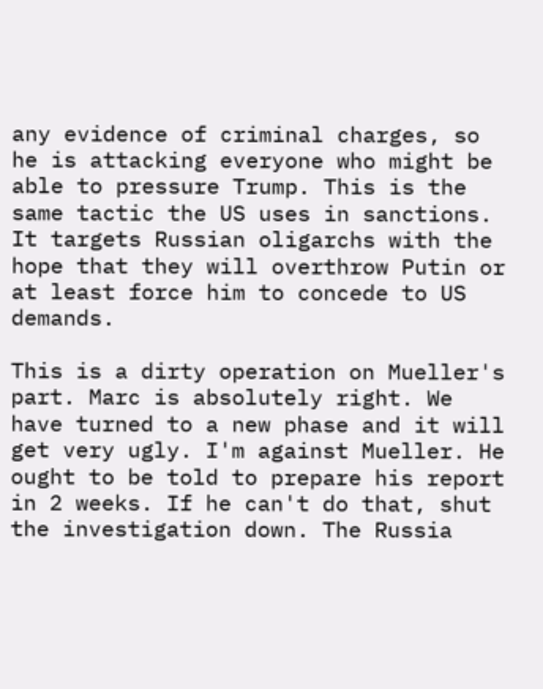any evidence of criminal charges, so he is attacking everyone who might be able to pressure Trump. This is the same tactic the US uses in sanctions. It targets Russian oligarchs with the hope that they will overthrow Putin or at least force him to concede to US demands.

This is a dirty operation on Mueller's part. Marc is absolutely right. We have turned to a new phase and it will get very ugly. I'm against Mueller. He ought to be told to prepare his report in 2 weeks. If he can't do that, shut the investigation down. The Russia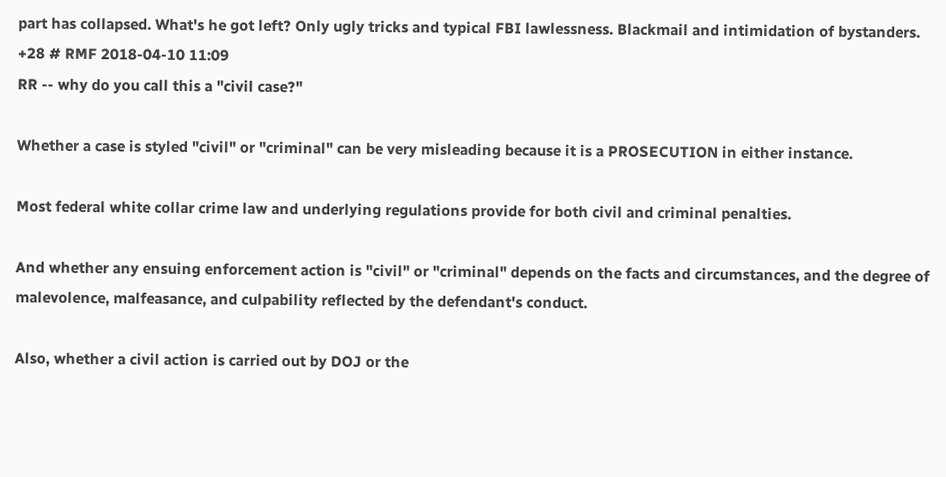part has collapsed. What's he got left? Only ugly tricks and typical FBI lawlessness. Blackmail and intimidation of bystanders.
+28 # RMF 2018-04-10 11:09
RR -- why do you call this a "civil case?"

Whether a case is styled "civil" or "criminal" can be very misleading because it is a PROSECUTION in either instance.

Most federal white collar crime law and underlying regulations provide for both civil and criminal penalties.

And whether any ensuing enforcement action is "civil" or "criminal" depends on the facts and circumstances, and the degree of malevolence, malfeasance, and culpability reflected by the defendant's conduct.

Also, whether a civil action is carried out by DOJ or the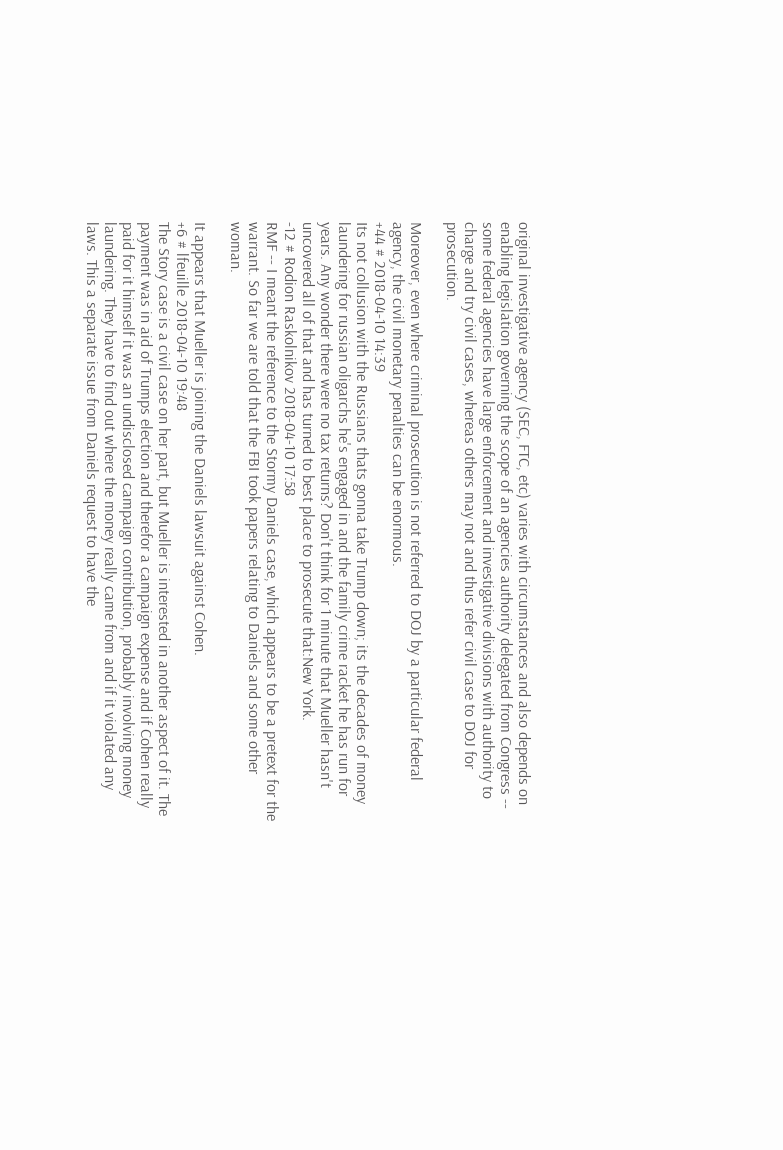original investigative agency (SEC, FTC, etc) varies with circumstances and also depends on enabling legislation governing the scope of an agencies authority delegated from Congress -- some federal agencies have large enforcement and investigative divisions with authority to charge and try civil cases, whereas others may not and thus refer civil case to DOJ for prosecution.

Moreover, even where criminal prosecution is not referred to DOJ by a particular federal agency, the civil monetary penalties can be enormous.
+44 # 2018-04-10 14:39
Its not collusion with the Russians thats gonna take Trump down; its the decades of money laundering for russian oligarchs he's engaged in and the family crime racket he has run for years. Any wonder there were no tax returns? Don't think for 1 minute that Mueller hasn't uncovered all of that and has turned to best place to prosecute that:New York.
-12 # Rodion Raskolnikov 2018-04-10 17:58
RMF -- I meant the reference to the Stormy Daniels case, which appears to be a pretext for the warrant. So far we are told that the FBI took papers relating to Daniels and some other woman.

It appears that Mueller is joining the Daniels lawsuit against Cohen.
+6 # lfeuille 2018-04-10 19:48
The Story case is a civil case on her part, but Mueller is interested in another aspect of it. The payment was in aid of Trumps election and therefor a campaign expense and if Cohen really paid for it himself it was an undisclosed campaign contribution, probably involving money laundering. They have to find out where the money really came from and if it violated any laws. This a separate issue from Daniels request to have the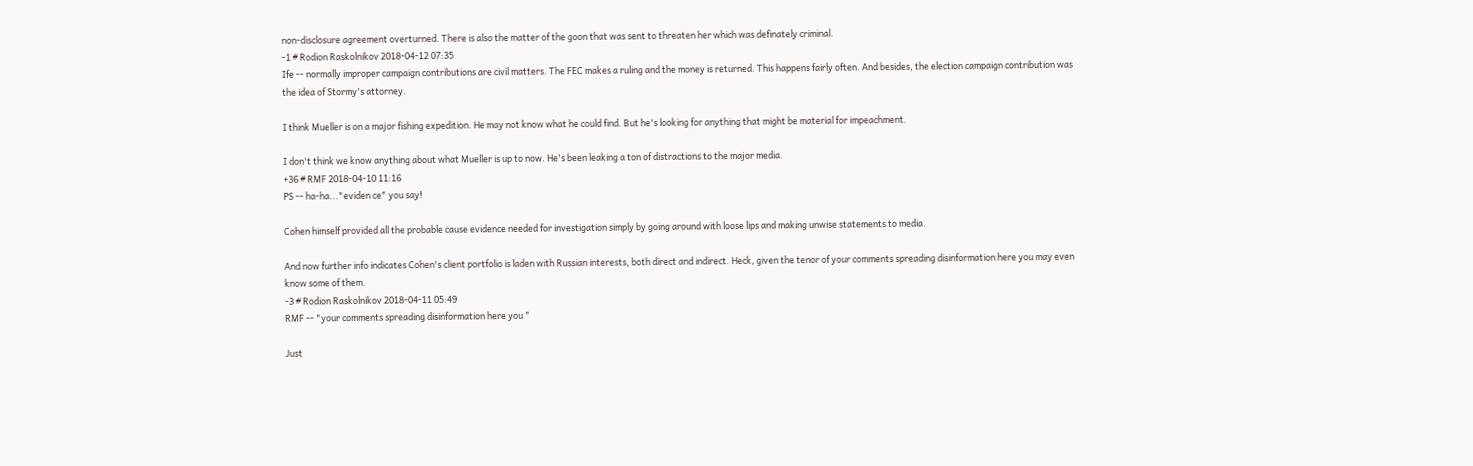non-disclosure agreement overturned. There is also the matter of the goon that was sent to threaten her which was definately criminal.
-1 # Rodion Raskolnikov 2018-04-12 07:35
Ife -- normally improper campaign contributions are civil matters. The FEC makes a ruling and the money is returned. This happens fairly often. And besides, the election campaign contribution was the idea of Stormy's attorney.

I think Mueller is on a major fishing expedition. He may not know what he could find. But he's looking for anything that might be material for impeachment.

I don't think we know anything about what Mueller is up to now. He's been leaking a ton of distractions to the major media.
+36 # RMF 2018-04-10 11:16
PS -- ha-ha..."eviden ce" you say!

Cohen himself provided all the probable cause evidence needed for investigation simply by going around with loose lips and making unwise statements to media.

And now further info indicates Cohen's client portfolio is laden with Russian interests, both direct and indirect. Heck, given the tenor of your comments spreading disinformation here you may even know some of them.
-3 # Rodion Raskolnikov 2018-04-11 05:49
RMF -- "your comments spreading disinformation here you "

Just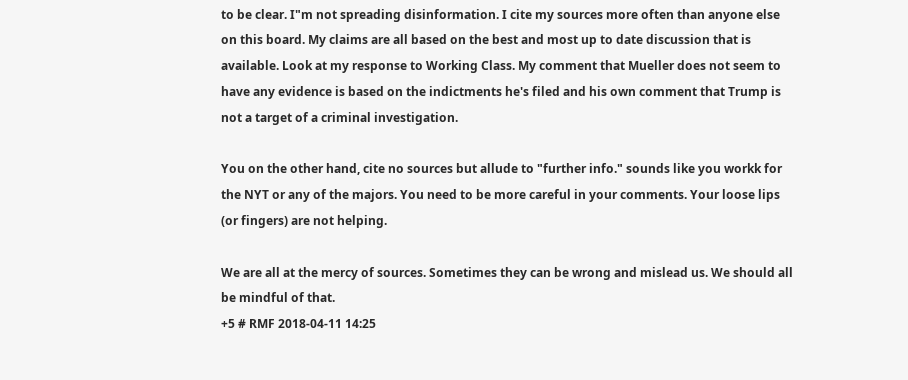to be clear. I"m not spreading disinformation. I cite my sources more often than anyone else on this board. My claims are all based on the best and most up to date discussion that is available. Look at my response to Working Class. My comment that Mueller does not seem to have any evidence is based on the indictments he's filed and his own comment that Trump is not a target of a criminal investigation.

You on the other hand, cite no sources but allude to "further info." sounds like you workk for the NYT or any of the majors. You need to be more careful in your comments. Your loose lips (or fingers) are not helping.

We are all at the mercy of sources. Sometimes they can be wrong and mislead us. We should all be mindful of that.
+5 # RMF 2018-04-11 14:25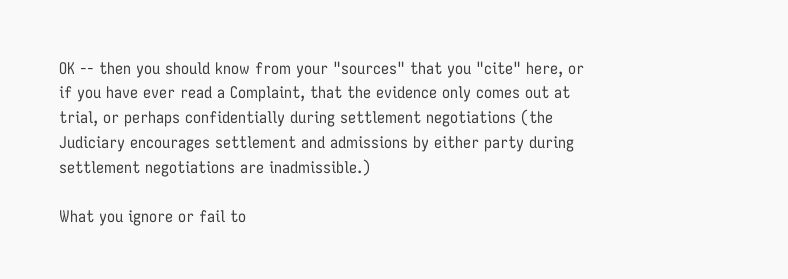OK -- then you should know from your "sources" that you "cite" here, or if you have ever read a Complaint, that the evidence only comes out at trial, or perhaps confidentially during settlement negotiations (the Judiciary encourages settlement and admissions by either party during settlement negotiations are inadmissible.)

What you ignore or fail to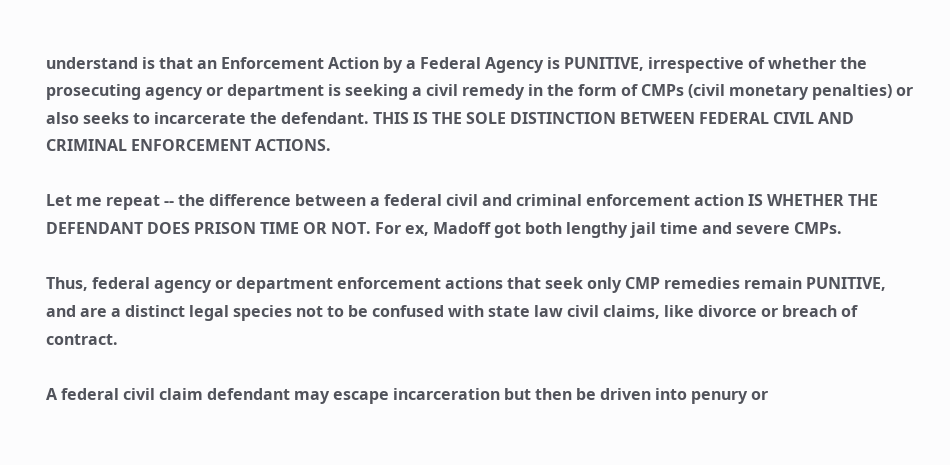understand is that an Enforcement Action by a Federal Agency is PUNITIVE, irrespective of whether the prosecuting agency or department is seeking a civil remedy in the form of CMPs (civil monetary penalties) or also seeks to incarcerate the defendant. THIS IS THE SOLE DISTINCTION BETWEEN FEDERAL CIVIL AND CRIMINAL ENFORCEMENT ACTIONS.

Let me repeat -- the difference between a federal civil and criminal enforcement action IS WHETHER THE DEFENDANT DOES PRISON TIME OR NOT. For ex, Madoff got both lengthy jail time and severe CMPs.

Thus, federal agency or department enforcement actions that seek only CMP remedies remain PUNITIVE, and are a distinct legal species not to be confused with state law civil claims, like divorce or breach of contract.

A federal civil claim defendant may escape incarceration but then be driven into penury or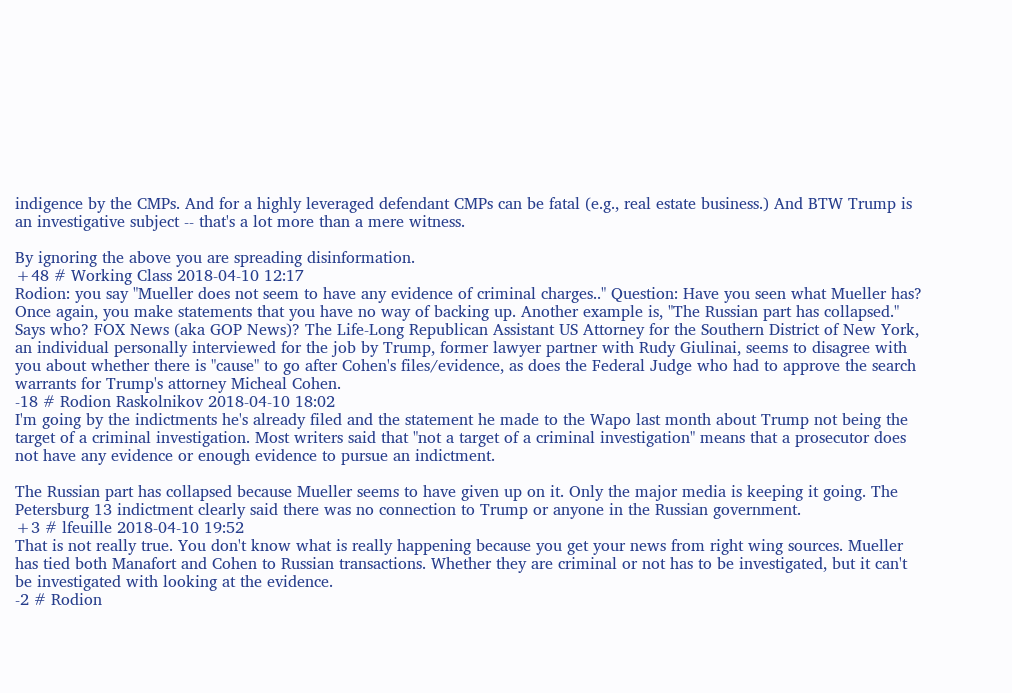indigence by the CMPs. And for a highly leveraged defendant CMPs can be fatal (e.g., real estate business.) And BTW Trump is an investigative subject -- that's a lot more than a mere witness.

By ignoring the above you are spreading disinformation.
+48 # Working Class 2018-04-10 12:17
Rodion: you say "Mueller does not seem to have any evidence of criminal charges.." Question: Have you seen what Mueller has? Once again, you make statements that you have no way of backing up. Another example is, "The Russian part has collapsed." Says who? FOX News (aka GOP News)? The Life-Long Republican Assistant US Attorney for the Southern District of New York, an individual personally interviewed for the job by Trump, former lawyer partner with Rudy Giulinai, seems to disagree with you about whether there is "cause" to go after Cohen's files/evidence, as does the Federal Judge who had to approve the search warrants for Trump's attorney Micheal Cohen.
-18 # Rodion Raskolnikov 2018-04-10 18:02
I'm going by the indictments he's already filed and the statement he made to the Wapo last month about Trump not being the target of a criminal investigation. Most writers said that "not a target of a criminal investigation" means that a prosecutor does not have any evidence or enough evidence to pursue an indictment.

The Russian part has collapsed because Mueller seems to have given up on it. Only the major media is keeping it going. The Petersburg 13 indictment clearly said there was no connection to Trump or anyone in the Russian government.
+3 # lfeuille 2018-04-10 19:52
That is not really true. You don't know what is really happening because you get your news from right wing sources. Mueller has tied both Manafort and Cohen to Russian transactions. Whether they are criminal or not has to be investigated, but it can't be investigated with looking at the evidence.
-2 # Rodion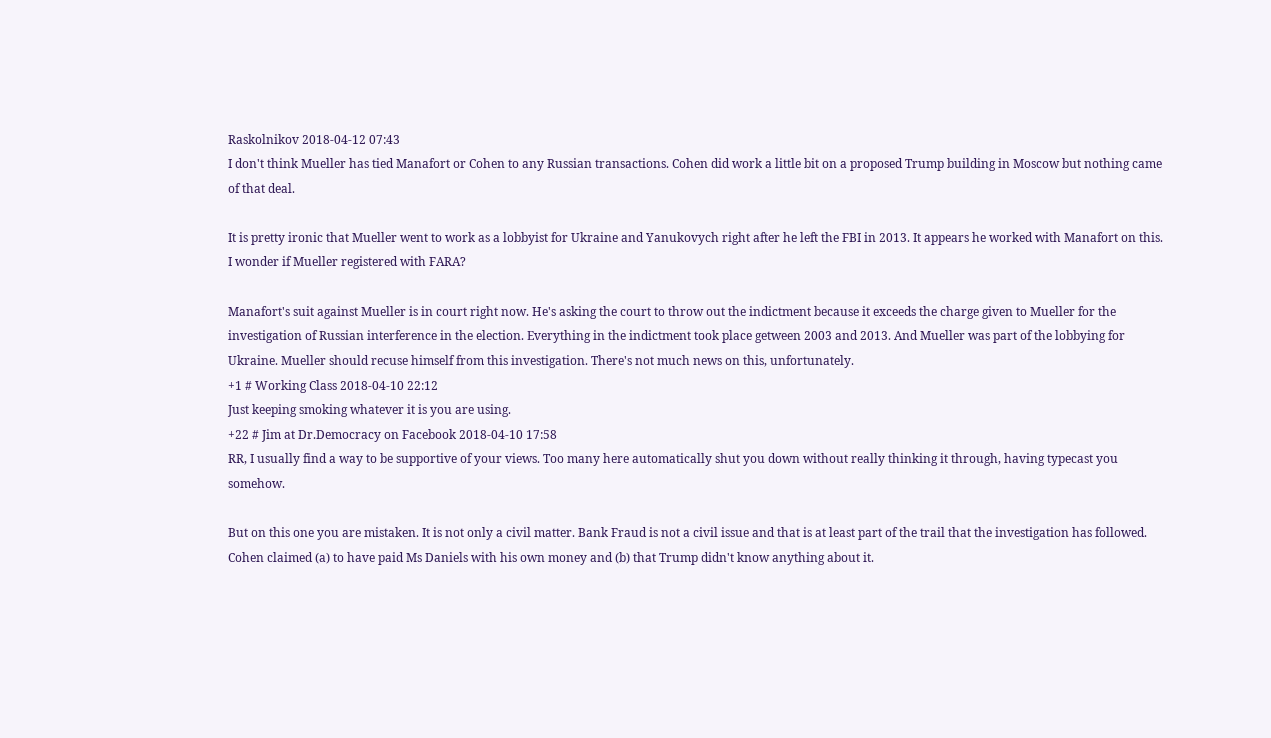Raskolnikov 2018-04-12 07:43
I don't think Mueller has tied Manafort or Cohen to any Russian transactions. Cohen did work a little bit on a proposed Trump building in Moscow but nothing came of that deal.

It is pretty ironic that Mueller went to work as a lobbyist for Ukraine and Yanukovych right after he left the FBI in 2013. It appears he worked with Manafort on this. I wonder if Mueller registered with FARA?

Manafort's suit against Mueller is in court right now. He's asking the court to throw out the indictment because it exceeds the charge given to Mueller for the investigation of Russian interference in the election. Everything in the indictment took place getween 2003 and 2013. And Mueller was part of the lobbying for Ukraine. Mueller should recuse himself from this investigation. There's not much news on this, unfortunately.
+1 # Working Class 2018-04-10 22:12
Just keeping smoking whatever it is you are using.
+22 # Jim at Dr.Democracy on Facebook 2018-04-10 17:58
RR, I usually find a way to be supportive of your views. Too many here automatically shut you down without really thinking it through, having typecast you somehow.

But on this one you are mistaken. It is not only a civil matter. Bank Fraud is not a civil issue and that is at least part of the trail that the investigation has followed. Cohen claimed (a) to have paid Ms Daniels with his own money and (b) that Trump didn't know anything about it.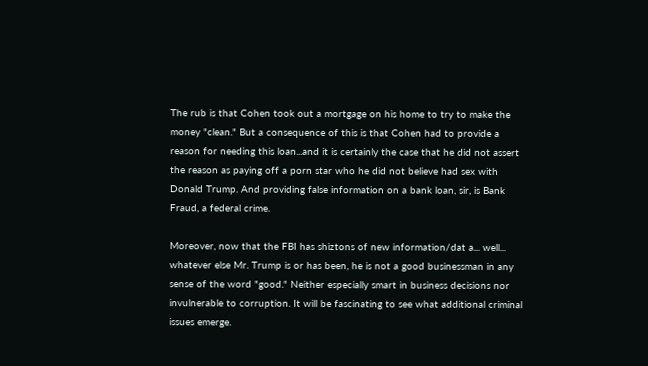The rub is that Cohen took out a mortgage on his home to try to make the money "clean." But a consequence of this is that Cohen had to provide a reason for needing this loan...and it is certainly the case that he did not assert the reason as paying off a porn star who he did not believe had sex with Donald Trump. And providing false information on a bank loan, sir, is Bank Fraud, a federal crime.

Moreover, now that the FBI has shiztons of new information/dat a... well... whatever else Mr. Trump is or has been, he is not a good businessman in any sense of the word "good." Neither especially smart in business decisions nor invulnerable to corruption. It will be fascinating to see what additional criminal issues emerge.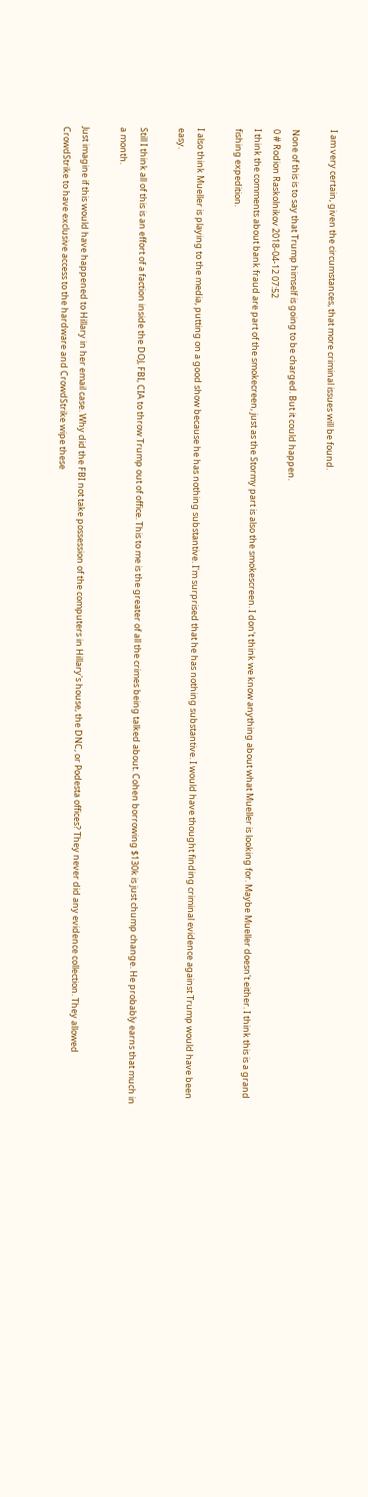I am very certain, given the circumstances, that more criminal issues will be found.

None of this is to say that Trump himself is going to be charged. But it could happen.
0 # Rodion Raskolnikov 2018-04-12 07:52
I think the comments about bank fraud are part of the smokecreen, just as the Stormy part is also the smokescreen. I don't think we know anything about what Mueller is looking for. Maybe Mueller doesn't either. I think this is a grand fishing expedition.

I also think Mueller is playing to the media, putting on a good show because he has nothing substantive. I'm surprised that he has nothing substantive. I would have thought finding criminal evidence against Trump would have been easy.

Still I think all of this is an effort of a faction inside the DOJ, FBI, CIA to throw Trump out of office. This to me is the greater of all the crimes being talked about. Cohen borrowing $130k is just chump change. He probably earns that much in a month.

Just imagine if this would have happened to Hillary in her email case. Why did the FBI not take possession of the computers in Hillary's house, the DNC, or Podesta offices? They never did any evidence collection. They allowed CrowdStrike to have exclusive access to the hardware and CrowdStrike wipe these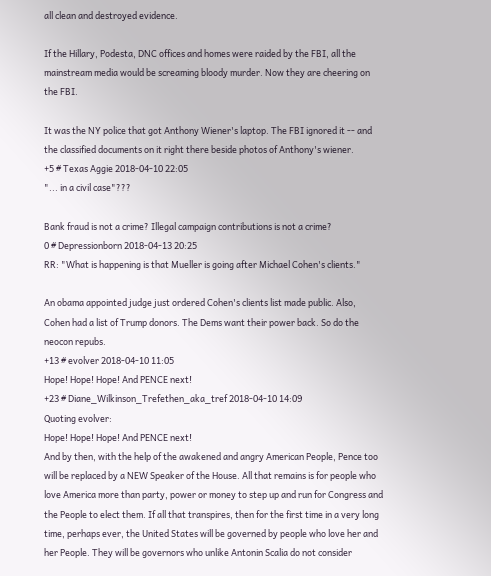all clean and destroyed evidence.

If the Hillary, Podesta, DNC offices and homes were raided by the FBI, all the mainstream media would be screaming bloody murder. Now they are cheering on the FBI.

It was the NY police that got Anthony Wiener's laptop. The FBI ignored it -- and the classified documents on it right there beside photos of Anthony's wiener.
+5 # Texas Aggie 2018-04-10 22:05
"... in a civil case"???

Bank fraud is not a crime? Illegal campaign contributions is not a crime?
0 # Depressionborn 2018-04-13 20:25
RR: "What is happening is that Mueller is going after Michael Cohen's clients."

An obama appointed judge just ordered Cohen's clients list made public. Also, Cohen had a list of Trump donors. The Dems want their power back. So do the neocon repubs.
+13 # evolver 2018-04-10 11:05
Hope! Hope! Hope! And PENCE next!
+23 # Diane_Wilkinson_Trefethen_aka_tref 2018-04-10 14:09
Quoting evolver:
Hope! Hope! Hope! And PENCE next!
And by then, with the help of the awakened and angry American People, Pence too will be replaced by a NEW Speaker of the House. All that remains is for people who love America more than party, power or money to step up and run for Congress and the People to elect them. If all that transpires, then for the first time in a very long time, perhaps ever, the United States will be governed by people who love her and her People. They will be governors who unlike Antonin Scalia do not consider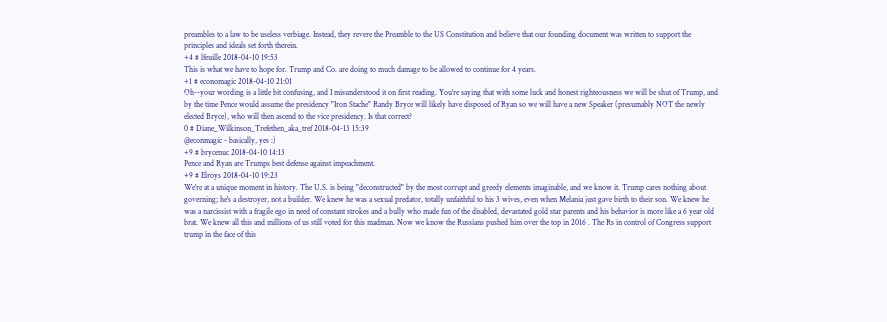preambles to a law to be useless verbiage. Instead, they revere the Preamble to the US Constitution and believe that our founding document was written to support the principles and ideals set forth therein.
+4 # lfeuille 2018-04-10 19:53
This is what we have to hope for. Trump and Co. are doing to much damage to be allowed to continue for 4 years.
+1 # economagic 2018-04-10 21:01
Oh--your wording is a little bit confusing, and I misunderstood it on first reading. You're saying that with some luck and honest righteousness we will be shut of Trump, and by the time Pence would assume the presidency "Iron Stache" Randy Bryce will likely have disposed of Ryan so we will have a new Speaker (presumably NOT the newly elected Bryce), who will then ascend to the vice presidency. Is that correct?
0 # Diane_Wilkinson_Trefethen_aka_tref 2018-04-13 15:39
@econmagic - basically, yes :)
+9 # brycenuc 2018-04-10 14:13
Pence and Ryan are Trumps best defense against impeachment.
+9 # Elroys 2018-04-10 19:23
We're at a unique moment in history. The U.S. is being "deconstructed" by the most corrupt and greedy elements imaginable, and we know it. Trump cares nothing about governing; he's a destroyer, not a builder. We knew he was a sexual predator, totally unfaithful to his 3 wives, even when Melania just gave birth to their son. We knew he was a narcissist with a fragile ego in need of constant strokes and a bully who made fun of the disabled, devastated gold star parents and his behavior is more like a 6 year old brat. We knew all this and millions of us still voted for this madman. Now we know the Russians pushed him over the top in 2016 . The Rs in control of Congress support trump in the face of this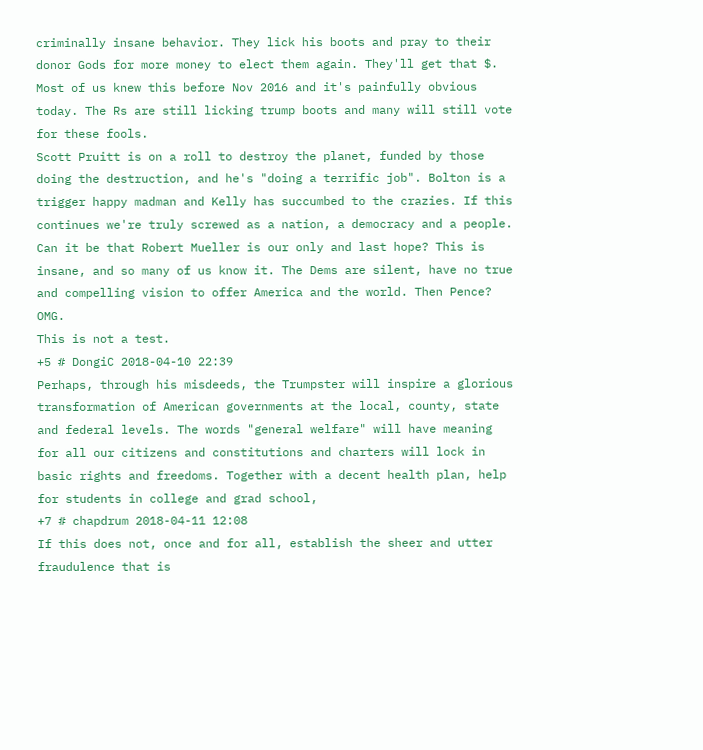criminally insane behavior. They lick his boots and pray to their donor Gods for more money to elect them again. They'll get that $. Most of us knew this before Nov 2016 and it's painfully obvious today. The Rs are still licking trump boots and many will still vote for these fools.
Scott Pruitt is on a roll to destroy the planet, funded by those doing the destruction, and he's "doing a terrific job". Bolton is a trigger happy madman and Kelly has succumbed to the crazies. If this continues we're truly screwed as a nation, a democracy and a people. Can it be that Robert Mueller is our only and last hope? This is insane, and so many of us know it. The Dems are silent, have no true and compelling vision to offer America and the world. Then Pence? OMG.
This is not a test.
+5 # DongiC 2018-04-10 22:39
Perhaps, through his misdeeds, the Trumpster will inspire a glorious transformation of American governments at the local, county, state and federal levels. The words "general welfare" will have meaning for all our citizens and constitutions and charters will lock in basic rights and freedoms. Together with a decent health plan, help for students in college and grad school,
+7 # chapdrum 2018-04-11 12:08
If this does not, once and for all, establish the sheer and utter fraudulence that is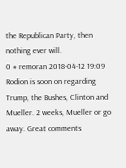the Republican Party, then nothing ever will.
0 # remoran 2018-04-12 19:09
Rodion is soon on regarding Trump, the Bushes, Clinton and Mueller. 2 weeks, Mueller or go away. Great comments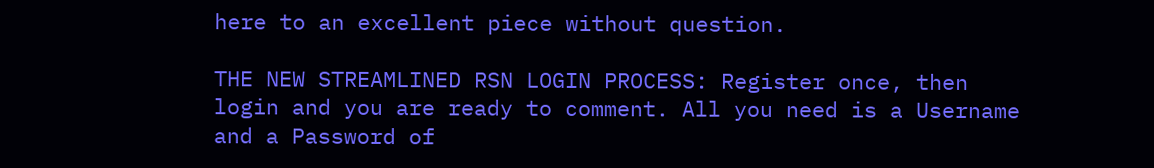here to an excellent piece without question.

THE NEW STREAMLINED RSN LOGIN PROCESS: Register once, then login and you are ready to comment. All you need is a Username and a Password of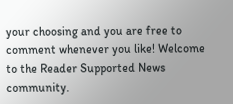your choosing and you are free to comment whenever you like! Welcome to the Reader Supported News community.